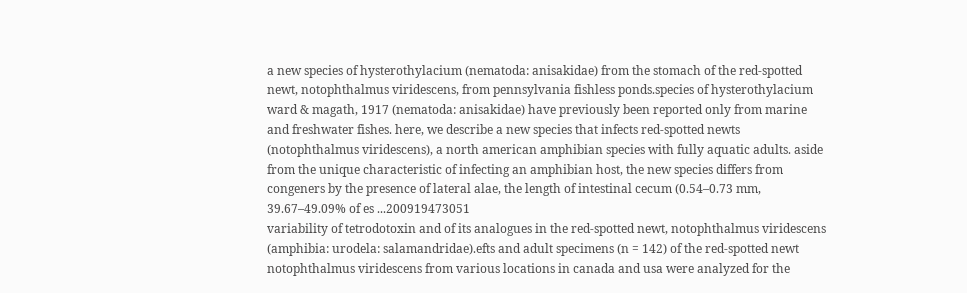a new species of hysterothylacium (nematoda: anisakidae) from the stomach of the red-spotted newt, notophthalmus viridescens, from pennsylvania fishless ponds.species of hysterothylacium ward & magath, 1917 (nematoda: anisakidae) have previously been reported only from marine and freshwater fishes. here, we describe a new species that infects red-spotted newts (notophthalmus viridescens), a north american amphibian species with fully aquatic adults. aside from the unique characteristic of infecting an amphibian host, the new species differs from congeners by the presence of lateral alae, the length of intestinal cecum (0.54–0.73 mm, 39.67–49.09% of es ...200919473051
variability of tetrodotoxin and of its analogues in the red-spotted newt, notophthalmus viridescens (amphibia: urodela: salamandridae).efts and adult specimens (n = 142) of the red-spotted newt notophthalmus viridescens from various locations in canada and usa were analyzed for the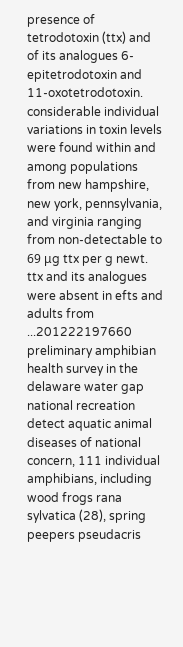presence of tetrodotoxin (ttx) and of its analogues 6-epitetrodotoxin and 11-oxotetrodotoxin. considerable individual variations in toxin levels were found within and among populations from new hampshire, new york, pennsylvania, and virginia ranging from non-detectable to 69 μg ttx per g newt. ttx and its analogues were absent in efts and adults from ...201222197660
preliminary amphibian health survey in the delaware water gap national recreation detect aquatic animal diseases of national concern, 111 individual amphibians, including wood frogs rana sylvatica (28), spring peepers pseudacris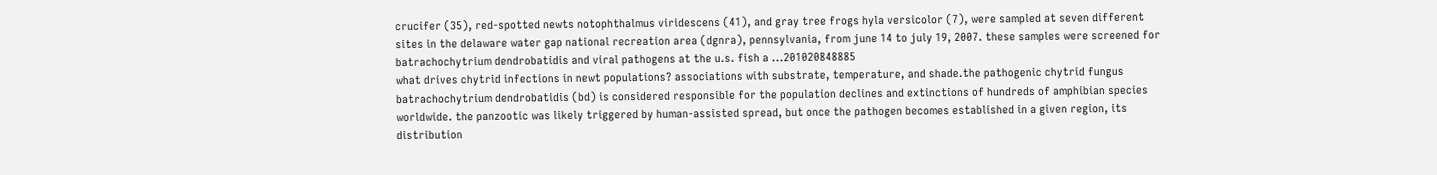crucifer (35), red-spotted newts notophthalmus viridescens (41), and gray tree frogs hyla versicolor (7), were sampled at seven different sites in the delaware water gap national recreation area (dgnra), pennsylvania, from june 14 to july 19, 2007. these samples were screened for batrachochytrium dendrobatidis and viral pathogens at the u.s. fish a ...201020848885
what drives chytrid infections in newt populations? associations with substrate, temperature, and shade.the pathogenic chytrid fungus batrachochytrium dendrobatidis (bd) is considered responsible for the population declines and extinctions of hundreds of amphibian species worldwide. the panzootic was likely triggered by human-assisted spread, but once the pathogen becomes established in a given region, its distribution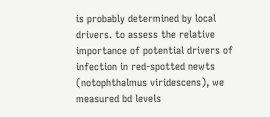is probably determined by local drivers. to assess the relative importance of potential drivers of infection in red-spotted newts (notophthalmus viridescens), we measured bd levels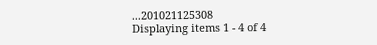...201021125308
Displaying items 1 - 4 of 4